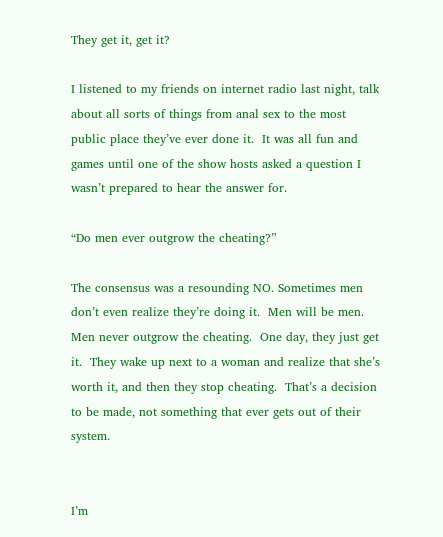They get it, get it?

I listened to my friends on internet radio last night, talk about all sorts of things from anal sex to the most public place they’ve ever done it.  It was all fun and games until one of the show hosts asked a question I wasn’t prepared to hear the answer for.

“Do men ever outgrow the cheating?”

The consensus was a resounding NO. Sometimes men don’t even realize they’re doing it.  Men will be men.  Men never outgrow the cheating.  One day, they just get it.  They wake up next to a woman and realize that she’s worth it, and then they stop cheating.  That’s a decision to be made, not something that ever gets out of their system.


I’m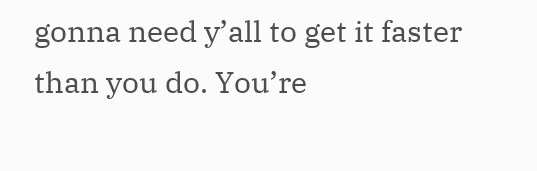gonna need y’all to get it faster than you do. You’re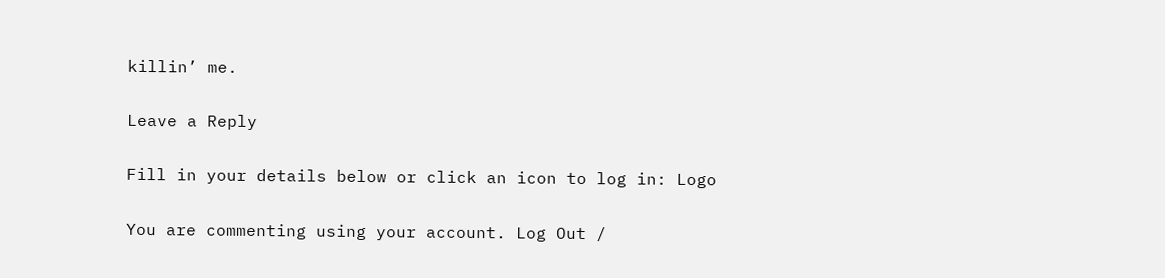killin’ me.

Leave a Reply

Fill in your details below or click an icon to log in: Logo

You are commenting using your account. Log Out /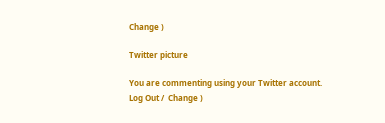Change )

Twitter picture

You are commenting using your Twitter account. Log Out /  Change )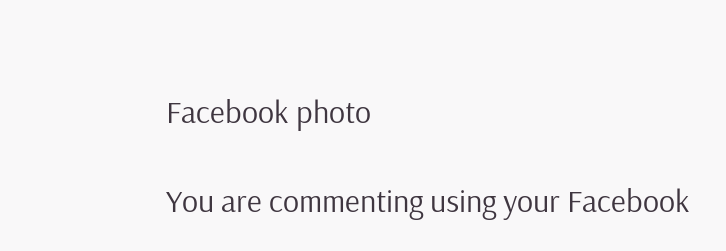Facebook photo

You are commenting using your Facebook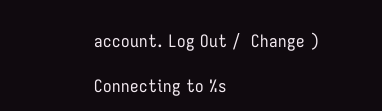account. Log Out /  Change )

Connecting to %s